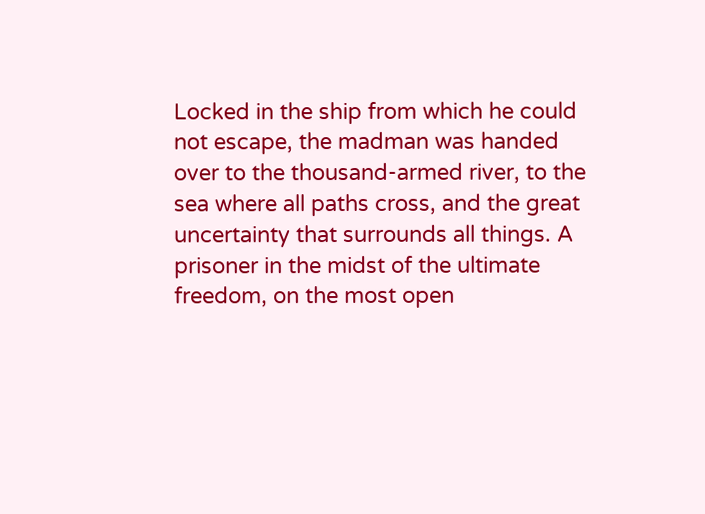Locked in the ship from which he could not escape, the madman was handed over to the thousand-armed river, to the sea where all paths cross, and the great uncertainty that surrounds all things. A prisoner in the midst of the ultimate freedom, on the most open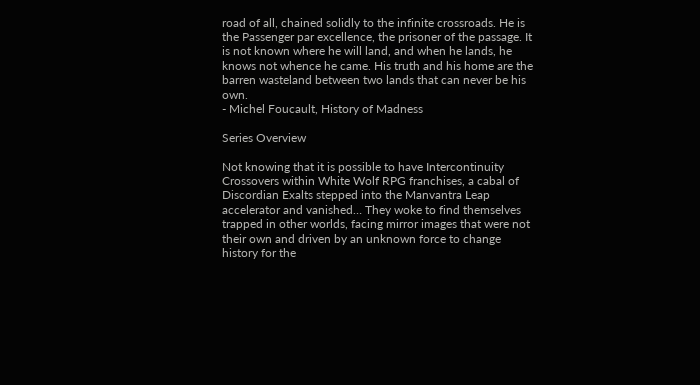road of all, chained solidly to the infinite crossroads. He is the Passenger par excellence, the prisoner of the passage. It is not known where he will land, and when he lands, he knows not whence he came. His truth and his home are the barren wasteland between two lands that can never be his own.
- Michel Foucault, History of Madness

Series Overview

Not knowing that it is possible to have Intercontinuity Crossovers within White Wolf RPG franchises, a cabal of Discordian Exalts stepped into the Manvantra Leap accelerator and vanished… They woke to find themselves trapped in other worlds, facing mirror images that were not their own and driven by an unknown force to change history for the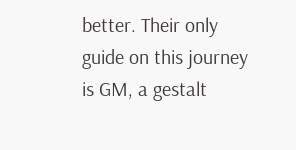better. Their only guide on this journey is GM, a gestalt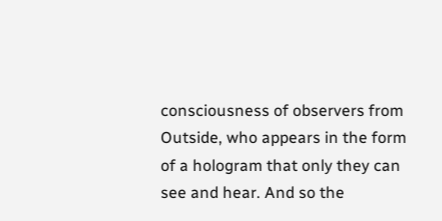consciousness of observers from Outside, who appears in the form of a hologram that only they can see and hear. And so the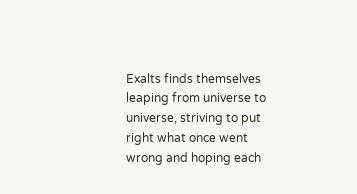Exalts finds themselves leaping from universe to universe, striving to put right what once went wrong and hoping each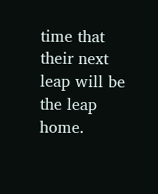time that their next leap will be the leap home.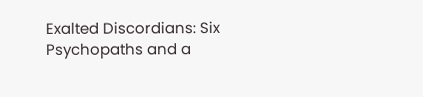Exalted Discordians: Six Psychopaths and a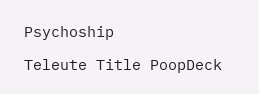Psychoship

Teleute Title PoopDeck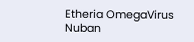Etheria OmegaVirus Nuban